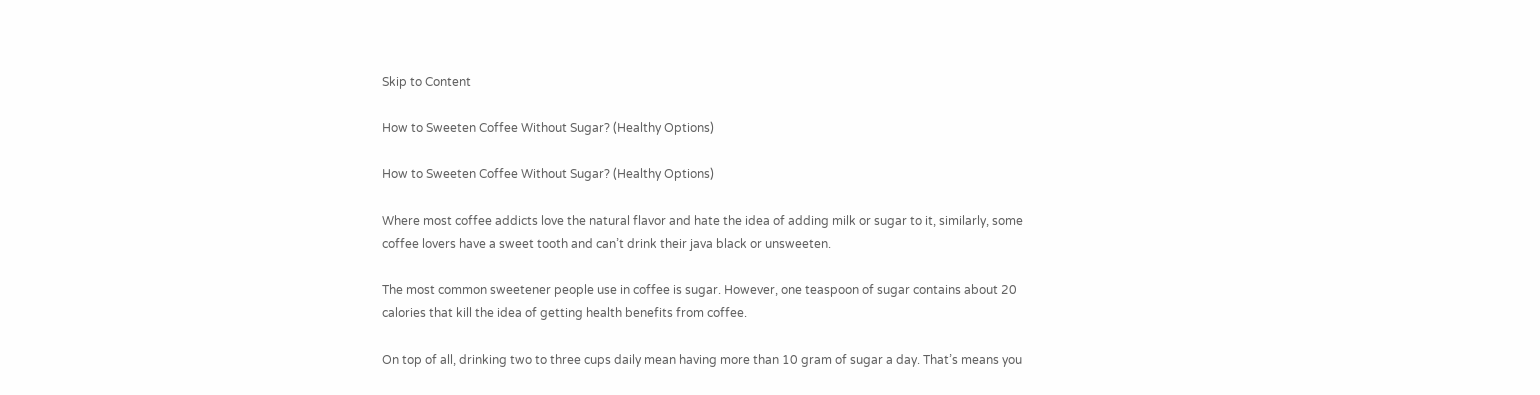Skip to Content

How to Sweeten Coffee Without Sugar? (Healthy Options)

How to Sweeten Coffee Without Sugar? (Healthy Options)

Where most coffee addicts love the natural flavor and hate the idea of adding milk or sugar to it, similarly, some coffee lovers have a sweet tooth and can’t drink their java black or unsweeten.

The most common sweetener people use in coffee is sugar. However, one teaspoon of sugar contains about 20 calories that kill the idea of getting health benefits from coffee.

On top of all, drinking two to three cups daily mean having more than 10 gram of sugar a day. That’s means you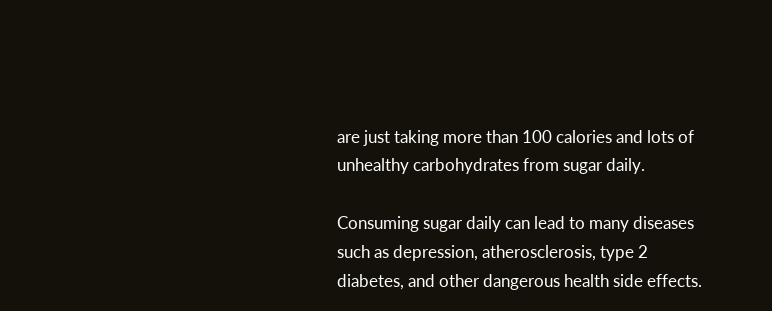are just taking more than 100 calories and lots of unhealthy carbohydrates from sugar daily.

Consuming sugar daily can lead to many diseases such as depression, atherosclerosis, type 2 diabetes, and other dangerous health side effects.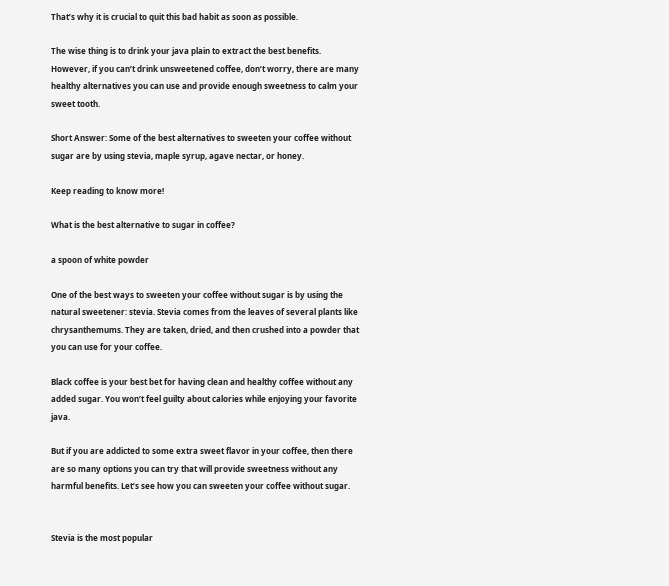That’s why it is crucial to quit this bad habit as soon as possible.

The wise thing is to drink your java plain to extract the best benefits. However, if you can’t drink unsweetened coffee, don’t worry, there are many healthy alternatives you can use and provide enough sweetness to calm your sweet tooth.

Short Answer: Some of the best alternatives to sweeten your coffee without sugar are by using stevia, maple syrup, agave nectar, or honey.

Keep reading to know more!

What is the best alternative to sugar in coffee?

a spoon of white powder

One of the best ways to sweeten your coffee without sugar is by using the natural sweetener: stevia. Stevia comes from the leaves of several plants like chrysanthemums. They are taken, dried, and then crushed into a powder that you can use for your coffee.

Black coffee is your best bet for having clean and healthy coffee without any added sugar. You won’t feel guilty about calories while enjoying your favorite java.

But if you are addicted to some extra sweet flavor in your coffee, then there are so many options you can try that will provide sweetness without any harmful benefits. Let’s see how you can sweeten your coffee without sugar.


Stevia is the most popular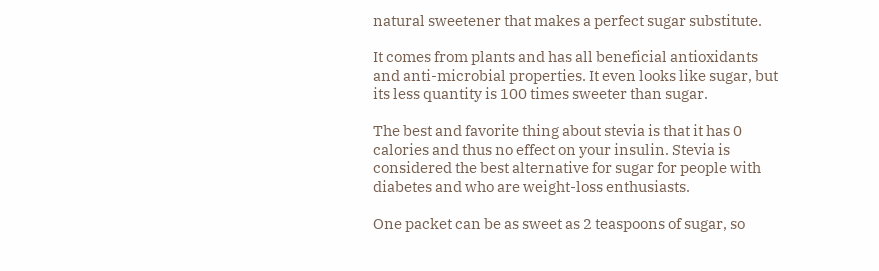natural sweetener that makes a perfect sugar substitute.

It comes from plants and has all beneficial antioxidants and anti-microbial properties. It even looks like sugar, but its less quantity is 100 times sweeter than sugar.

The best and favorite thing about stevia is that it has 0 calories and thus no effect on your insulin. Stevia is considered the best alternative for sugar for people with diabetes and who are weight-loss enthusiasts.

One packet can be as sweet as 2 teaspoons of sugar, so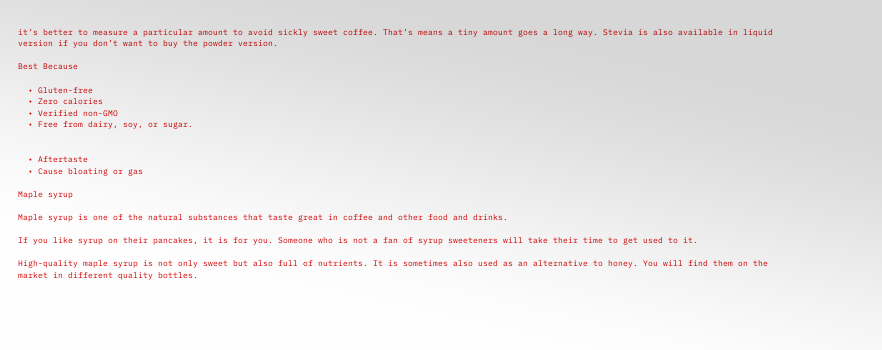it’s better to measure a particular amount to avoid sickly sweet coffee. That’s means a tiny amount goes a long way. Stevia is also available in liquid version if you don’t want to buy the powder version.

Best Because

  • Gluten-free
  • Zero calories
  • Verified non-GMO
  • Free from dairy, soy, or sugar.


  • Aftertaste
  • Cause bloating or gas

Maple syrup

Maple syrup is one of the natural substances that taste great in coffee and other food and drinks.

If you like syrup on their pancakes, it is for you. Someone who is not a fan of syrup sweeteners will take their time to get used to it.

High-quality maple syrup is not only sweet but also full of nutrients. It is sometimes also used as an alternative to honey. You will find them on the market in different quality bottles.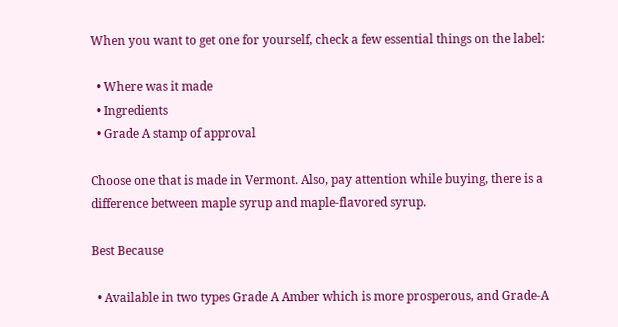When you want to get one for yourself, check a few essential things on the label:

  • Where was it made
  • Ingredients
  • Grade A stamp of approval

Choose one that is made in Vermont. Also, pay attention while buying, there is a difference between maple syrup and maple-flavored syrup.

Best Because

  • Available in two types Grade A Amber which is more prosperous, and Grade-A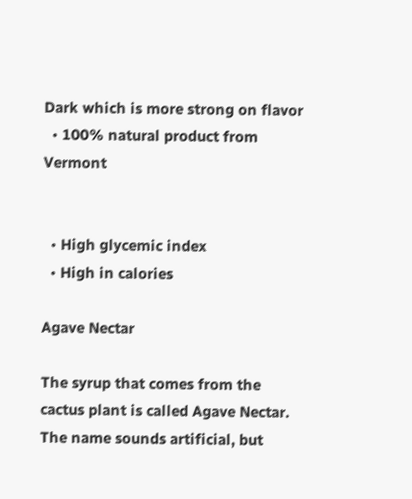Dark which is more strong on flavor
  • 100% natural product from Vermont


  • High glycemic index
  • High in calories

Agave Nectar

The syrup that comes from the cactus plant is called Agave Nectar. The name sounds artificial, but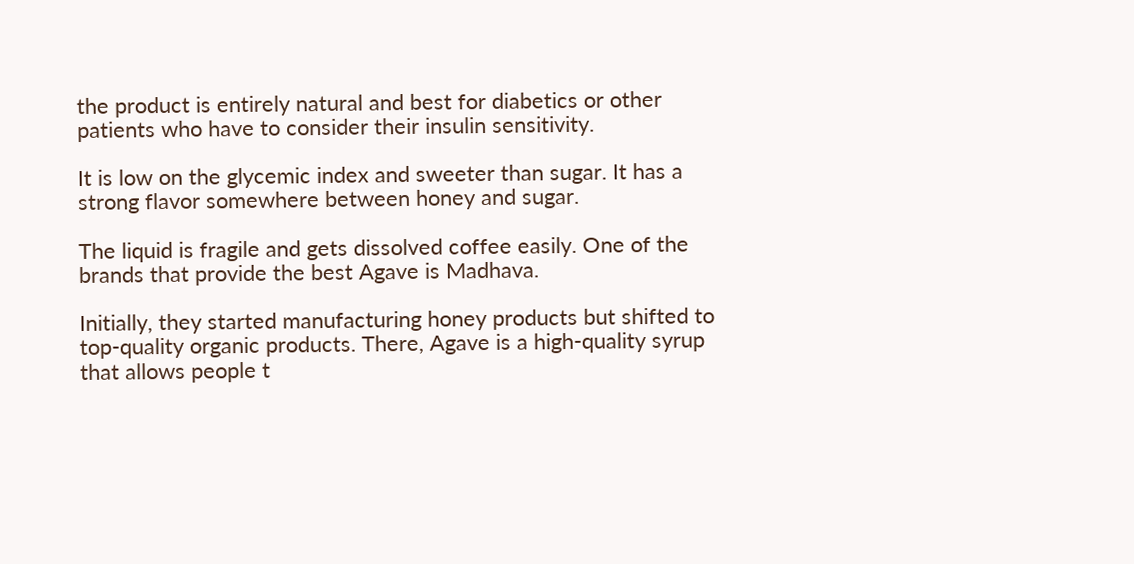the product is entirely natural and best for diabetics or other patients who have to consider their insulin sensitivity.

It is low on the glycemic index and sweeter than sugar. It has a strong flavor somewhere between honey and sugar.

The liquid is fragile and gets dissolved coffee easily. One of the brands that provide the best Agave is Madhava.

Initially, they started manufacturing honey products but shifted to top-quality organic products. There, Agave is a high-quality syrup that allows people t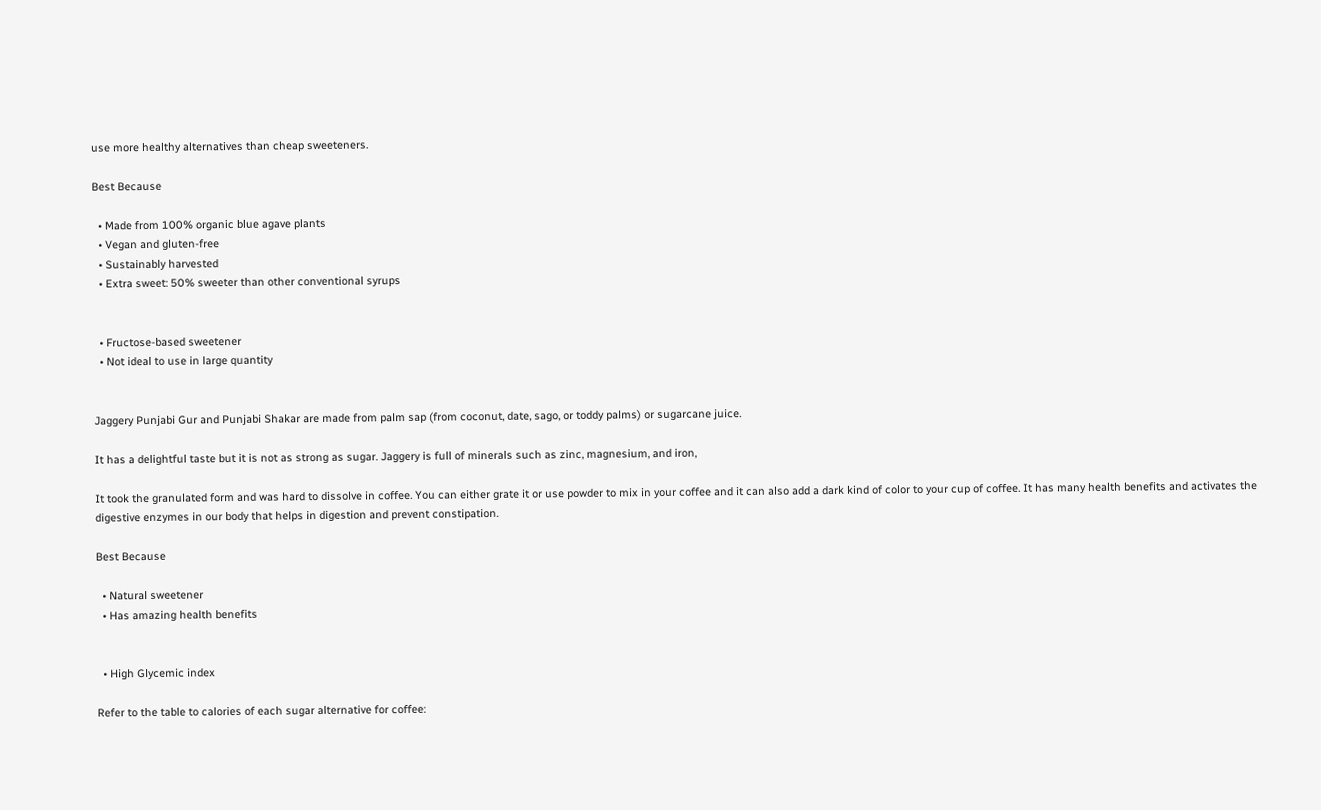use more healthy alternatives than cheap sweeteners.

Best Because

  • Made from 100% organic blue agave plants
  • Vegan and gluten-free
  • Sustainably harvested
  • Extra sweet: 50% sweeter than other conventional syrups


  • Fructose-based sweetener
  • Not ideal to use in large quantity


Jaggery Punjabi Gur and Punjabi Shakar are made from palm sap (from coconut, date, sago, or toddy palms) or sugarcane juice.

It has a delightful taste but it is not as strong as sugar. Jaggery is full of minerals such as zinc, magnesium, and iron,

It took the granulated form and was hard to dissolve in coffee. You can either grate it or use powder to mix in your coffee and it can also add a dark kind of color to your cup of coffee. It has many health benefits and activates the digestive enzymes in our body that helps in digestion and prevent constipation.

Best Because

  • Natural sweetener
  • Has amazing health benefits


  • High Glycemic index

Refer to the table to calories of each sugar alternative for coffee: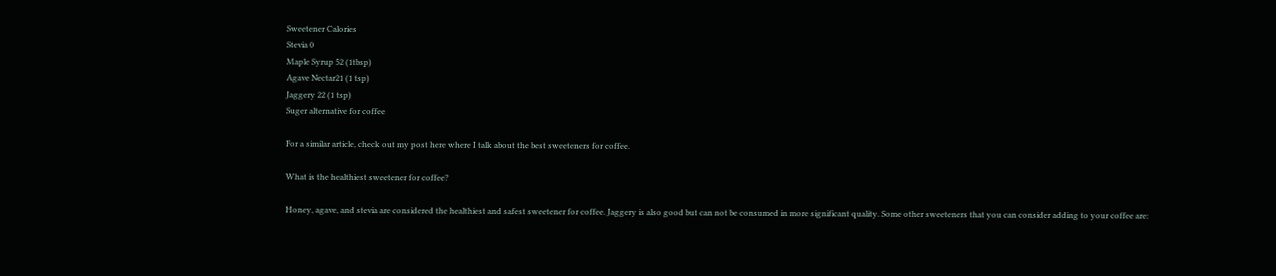Sweetener Calories
Stevia 0
Maple Syrup 52 (1tbsp)
Agave Nectar21 (1 tsp)
Jaggery 22 (1 tsp)
Suger alternative for coffee

For a similar article, check out my post here where I talk about the best sweeteners for coffee.

What is the healthiest sweetener for coffee?

Honey, agave, and stevia are considered the healthiest and safest sweetener for coffee. Jaggery is also good but can not be consumed in more significant quality. Some other sweeteners that you can consider adding to your coffee are: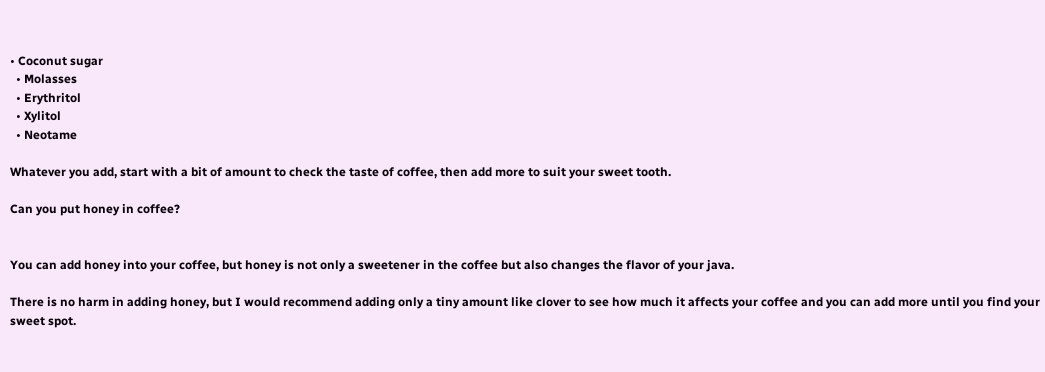• Coconut sugar
  • Molasses
  • Erythritol
  • Xylitol
  • Neotame

Whatever you add, start with a bit of amount to check the taste of coffee, then add more to suit your sweet tooth.

Can you put honey in coffee?


You can add honey into your coffee, but honey is not only a sweetener in the coffee but also changes the flavor of your java.

There is no harm in adding honey, but I would recommend adding only a tiny amount like clover to see how much it affects your coffee and you can add more until you find your sweet spot.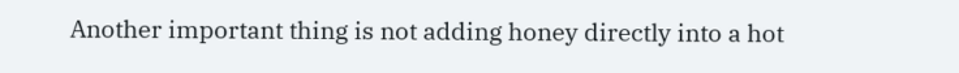Another important thing is not adding honey directly into a hot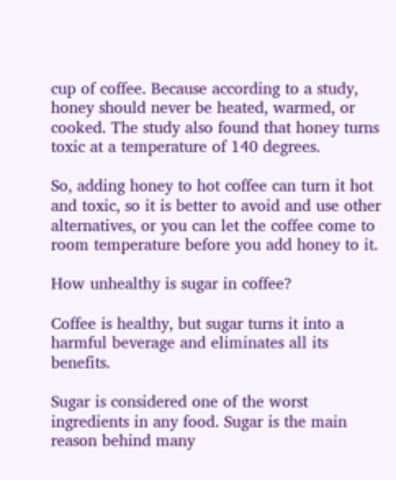cup of coffee. Because according to a study,  honey should never be heated, warmed, or cooked. The study also found that honey turns toxic at a temperature of 140 degrees.

So, adding honey to hot coffee can turn it hot and toxic, so it is better to avoid and use other alternatives, or you can let the coffee come to room temperature before you add honey to it.

How unhealthy is sugar in coffee?

Coffee is healthy, but sugar turns it into a harmful beverage and eliminates all its benefits.

Sugar is considered one of the worst ingredients in any food. Sugar is the main reason behind many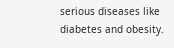serious diseases like diabetes and obesity.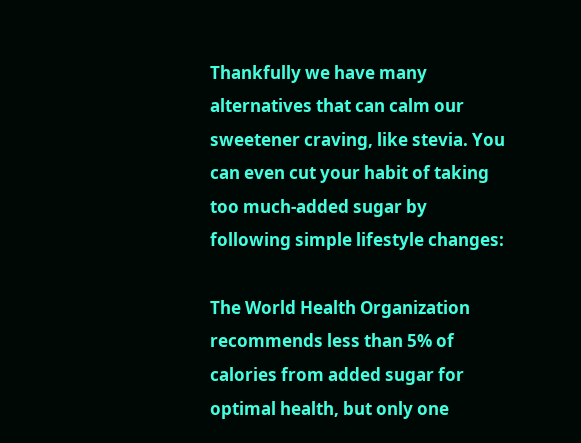Thankfully we have many alternatives that can calm our sweetener craving, like stevia. You can even cut your habit of taking too much-added sugar by following simple lifestyle changes:

The World Health Organization recommends less than 5% of calories from added sugar for optimal health, but only one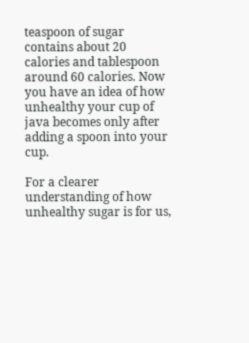teaspoon of sugar contains about 20 calories and tablespoon around 60 calories. Now you have an idea of how unhealthy your cup of java becomes only after adding a spoon into your cup.

For a clearer understanding of how unhealthy sugar is for us,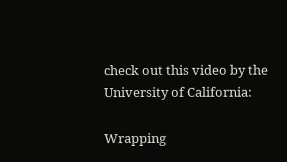check out this video by the University of California:

Wrapping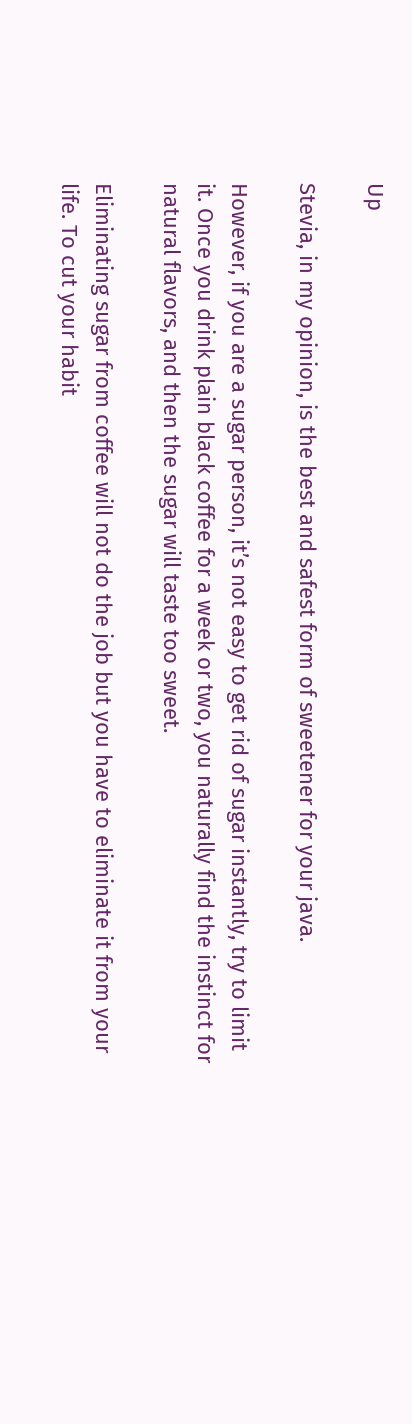Up

Stevia, in my opinion, is the best and safest form of sweetener for your java.

However, if you are a sugar person, it’s not easy to get rid of sugar instantly, try to limit it. Once you drink plain black coffee for a week or two, you naturally find the instinct for natural flavors, and then the sugar will taste too sweet.

Eliminating sugar from coffee will not do the job but you have to eliminate it from your life. To cut your habit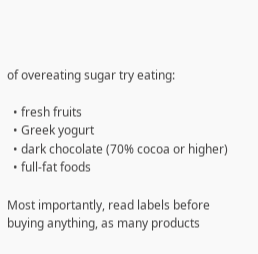of overeating sugar try eating:

  • fresh fruits
  • Greek yogurt
  • dark chocolate (70% cocoa or higher)
  • full-fat foods

Most importantly, read labels before buying anything, as many products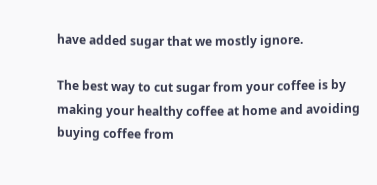have added sugar that we mostly ignore.

The best way to cut sugar from your coffee is by making your healthy coffee at home and avoiding buying coffee from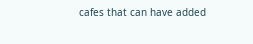cafes that can have added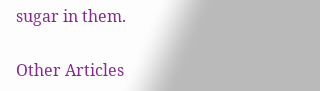sugar in them.

Other Articles